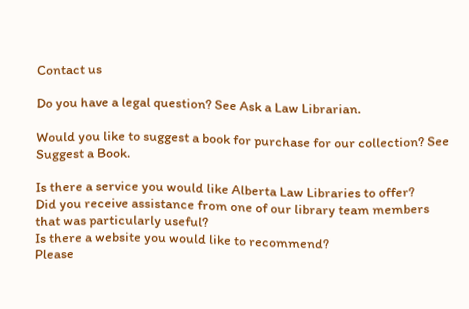Contact us

Do you have a legal question? See Ask a Law Librarian.

Would you like to suggest a book for purchase for our collection? See Suggest a Book.

Is there a service you would like Alberta Law Libraries to offer?
Did you receive assistance from one of our library team members that was particularly useful?
Is there a website you would like to recommend?
Please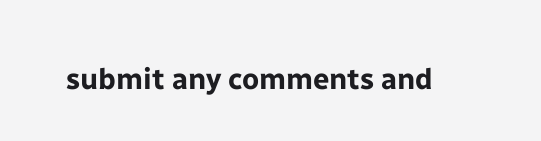submit any comments and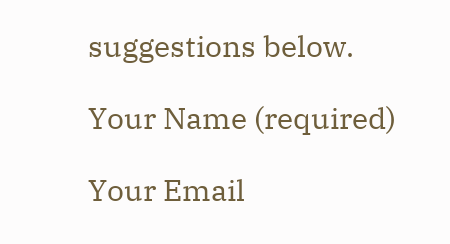suggestions below.

Your Name (required)

Your Email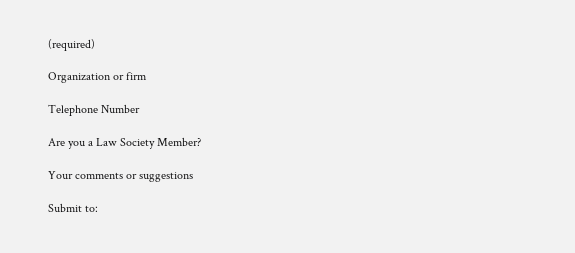(required)

Organization or firm

Telephone Number

Are you a Law Society Member?

Your comments or suggestions

Submit to: